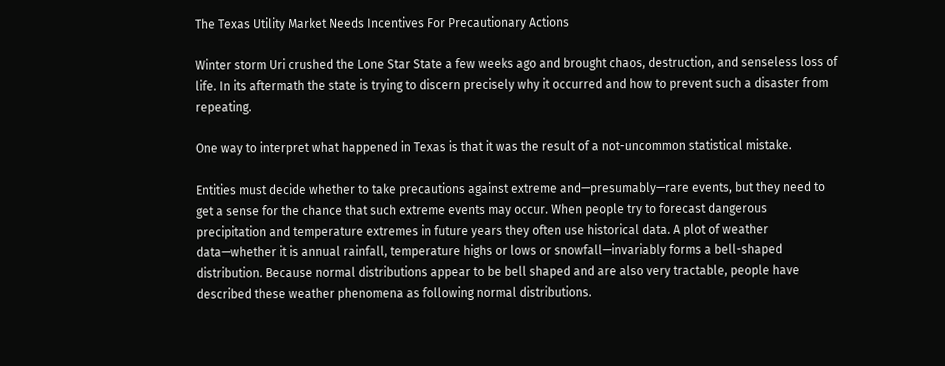The Texas Utility Market Needs Incentives For Precautionary Actions

Winter storm Uri crushed the Lone Star State a few weeks ago and brought chaos, destruction, and senseless loss of life. In its aftermath the state is trying to discern precisely why it occurred and how to prevent such a disaster from repeating.

One way to interpret what happened in Texas is that it was the result of a not-uncommon statistical mistake.

Entities must decide whether to take precautions against extreme and—presumably—rare events, but they need to get a sense for the chance that such extreme events may occur. When people try to forecast dangerous precipitation and temperature extremes in future years they often use historical data. A plot of weather data—whether it is annual rainfall, temperature highs or lows or snowfall—invariably forms a bell-shaped distribution. Because normal distributions appear to be bell shaped and are also very tractable, people have described these weather phenomena as following normal distributions.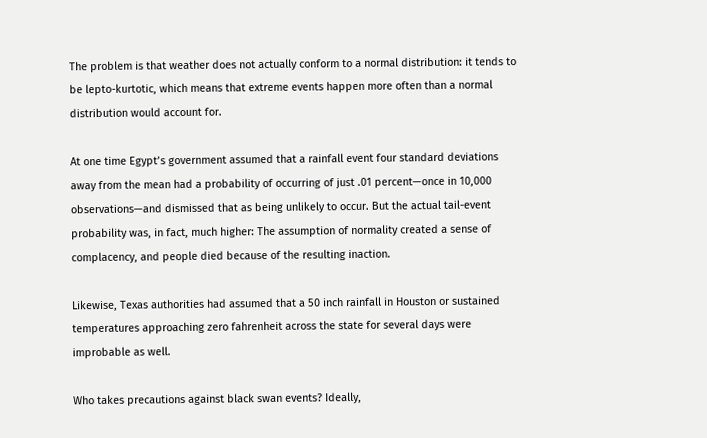The problem is that weather does not actually conform to a normal distribution: it tends to be lepto-kurtotic, which means that extreme events happen more often than a normal distribution would account for.

At one time Egypt’s government assumed that a rainfall event four standard deviations away from the mean had a probability of occurring of just .01 percent—once in 10,000 observations—and dismissed that as being unlikely to occur. But the actual tail-event probability was, in fact, much higher: The assumption of normality created a sense of complacency, and people died because of the resulting inaction.

Likewise, Texas authorities had assumed that a 50 inch rainfall in Houston or sustained temperatures approaching zero fahrenheit across the state for several days were improbable as well.

Who takes precautions against black swan events? Ideally,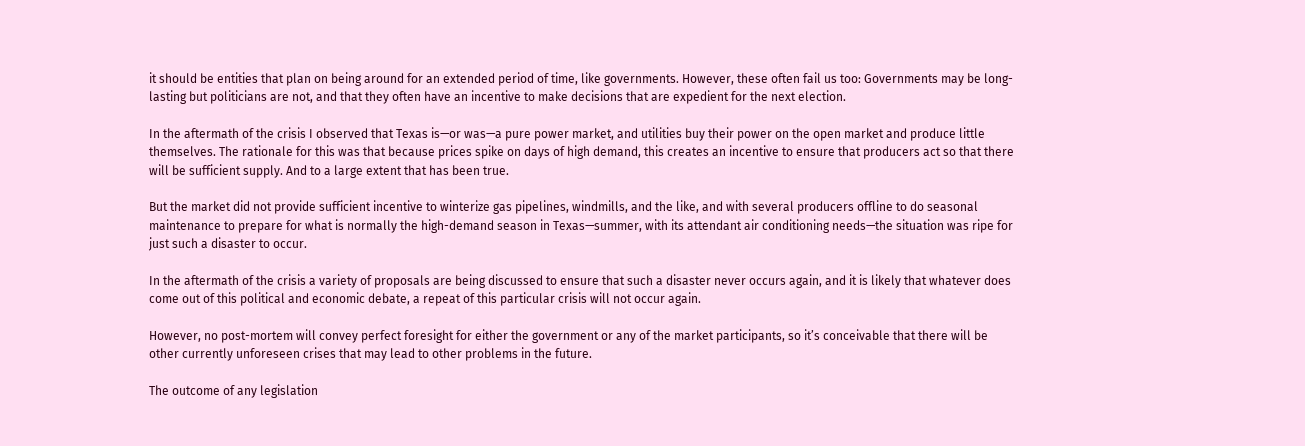it should be entities that plan on being around for an extended period of time, like governments. However, these often fail us too: Governments may be long-lasting but politicians are not, and that they often have an incentive to make decisions that are expedient for the next election.

In the aftermath of the crisis I observed that Texas is—or was—a pure power market, and utilities buy their power on the open market and produce little themselves. The rationale for this was that because prices spike on days of high demand, this creates an incentive to ensure that producers act so that there will be sufficient supply. And to a large extent that has been true.

But the market did not provide sufficient incentive to winterize gas pipelines, windmills, and the like, and with several producers offline to do seasonal maintenance to prepare for what is normally the high-demand season in Texas—summer, with its attendant air conditioning needs—the situation was ripe for just such a disaster to occur.

In the aftermath of the crisis a variety of proposals are being discussed to ensure that such a disaster never occurs again, and it is likely that whatever does come out of this political and economic debate, a repeat of this particular crisis will not occur again.

However, no post-mortem will convey perfect foresight for either the government or any of the market participants, so it’s conceivable that there will be other currently unforeseen crises that may lead to other problems in the future.

The outcome of any legislation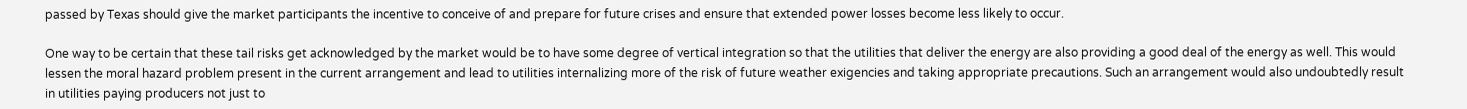passed by Texas should give the market participants the incentive to conceive of and prepare for future crises and ensure that extended power losses become less likely to occur.

One way to be certain that these tail risks get acknowledged by the market would be to have some degree of vertical integration so that the utilities that deliver the energy are also providing a good deal of the energy as well. This would lessen the moral hazard problem present in the current arrangement and lead to utilities internalizing more of the risk of future weather exigencies and taking appropriate precautions. Such an arrangement would also undoubtedly result in utilities paying producers not just to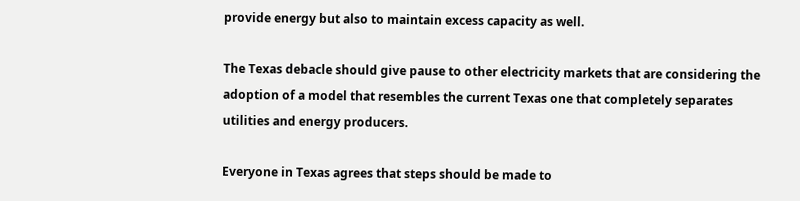provide energy but also to maintain excess capacity as well.

The Texas debacle should give pause to other electricity markets that are considering the adoption of a model that resembles the current Texas one that completely separates utilities and energy producers.

Everyone in Texas agrees that steps should be made to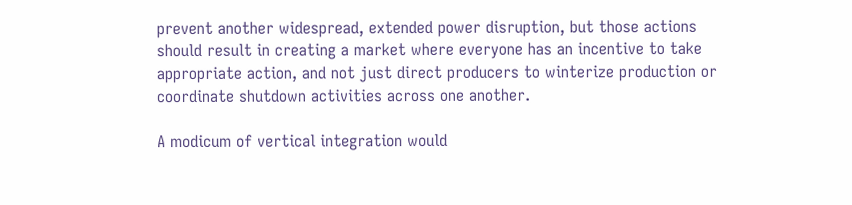prevent another widespread, extended power disruption, but those actions should result in creating a market where everyone has an incentive to take appropriate action, and not just direct producers to winterize production or coordinate shutdown activities across one another.

A modicum of vertical integration would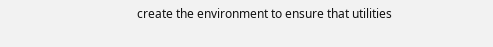create the environment to ensure that utilities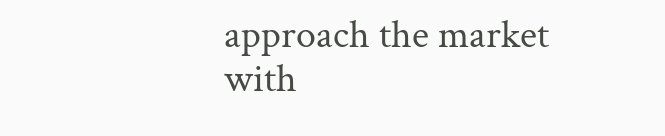approach the market with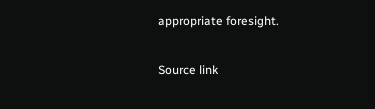appropriate foresight.

Source link